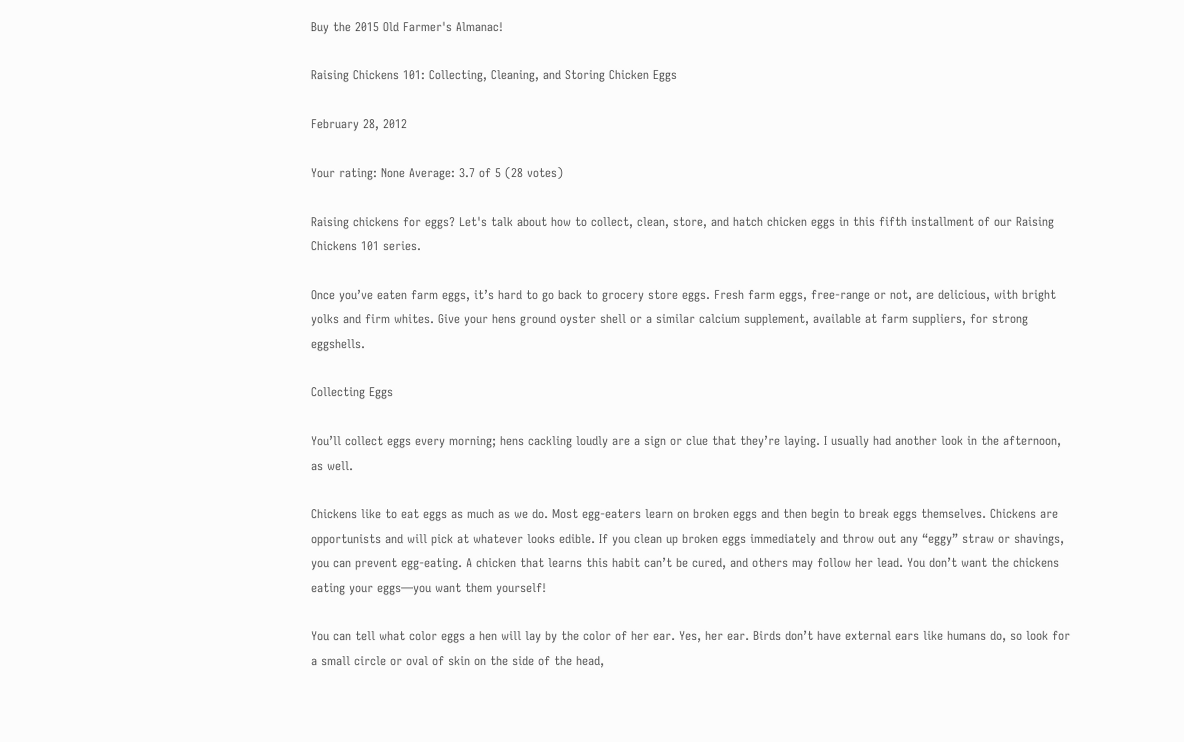Buy the 2015 Old Farmer's Almanac!

Raising Chickens 101: Collecting, Cleaning, and Storing Chicken Eggs

February 28, 2012

Your rating: None Average: 3.7 of 5 (28 votes)

Raising chickens for eggs? Let's talk about how to collect, clean, store, and hatch chicken eggs in this fifth installment of our Raising Chickens 101 series.

Once you’ve eaten farm eggs, it’s hard to go back to grocery store eggs. Fresh farm eggs, free-range or not, are delicious, with bright yolks and firm whites. Give your hens ground oyster shell or a similar calcium supplement, available at farm suppliers, for strong eggshells.

Collecting Eggs

You’ll collect eggs every morning; hens cackling loudly are a sign or clue that they’re laying. I usually had another look in the afternoon, as well.

Chickens like to eat eggs as much as we do. Most egg-eaters learn on broken eggs and then begin to break eggs themselves. Chickens are opportunists and will pick at whatever looks edible. If you clean up broken eggs immediately and throw out any “eggy” straw or shavings, you can prevent egg-eating. A chicken that learns this habit can’t be cured, and others may follow her lead. You don’t want the chickens eating your eggs—you want them yourself!

You can tell what color eggs a hen will lay by the color of her ear. Yes, her ear. Birds don’t have external ears like humans do, so look for a small circle or oval of skin on the side of the head,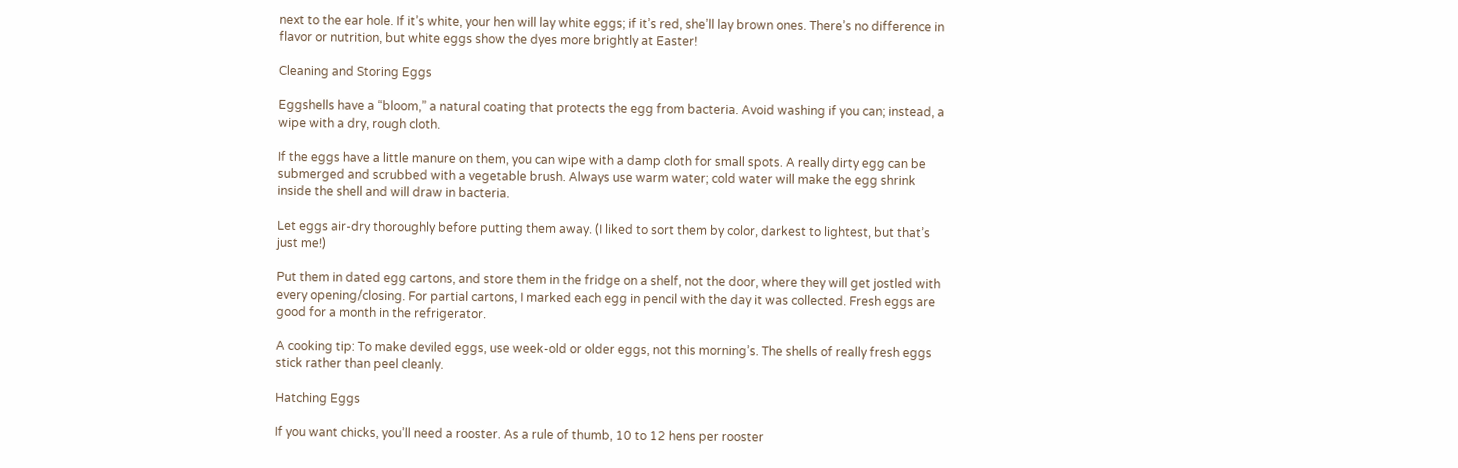next to the ear hole. If it’s white, your hen will lay white eggs; if it’s red, she’ll lay brown ones. There’s no difference in flavor or nutrition, but white eggs show the dyes more brightly at Easter!

Cleaning and Storing Eggs

Eggshells have a “bloom,” a natural coating that protects the egg from bacteria. Avoid washing if you can; instead, a wipe with a dry, rough cloth.

If the eggs have a little manure on them, you can wipe with a damp cloth for small spots. A really dirty egg can be submerged and scrubbed with a vegetable brush. Always use warm water; cold water will make the egg shrink inside the shell and will draw in bacteria.

Let eggs air-dry thoroughly before putting them away. (I liked to sort them by color, darkest to lightest, but that’s just me!)

Put them in dated egg cartons, and store them in the fridge on a shelf, not the door, where they will get jostled with every opening/closing. For partial cartons, I marked each egg in pencil with the day it was collected. Fresh eggs are good for a month in the refrigerator.

A cooking tip: To make deviled eggs, use week-old or older eggs, not this morning’s. The shells of really fresh eggs stick rather than peel cleanly.

Hatching Eggs

If you want chicks, you’ll need a rooster. As a rule of thumb, 10 to 12 hens per rooster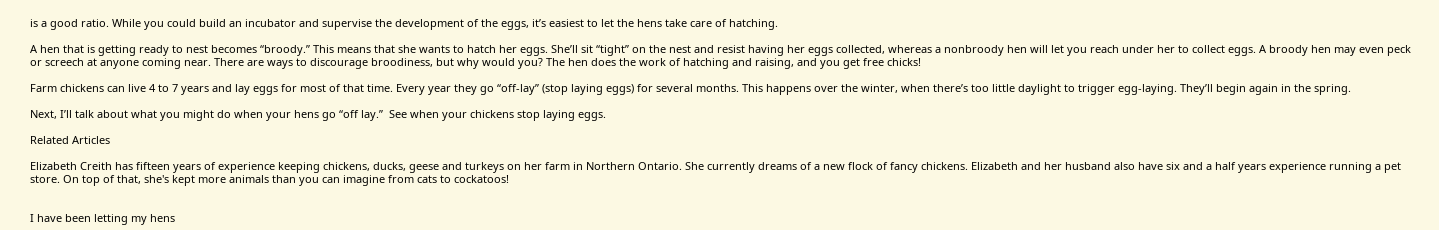is a good ratio. While you could build an incubator and supervise the development of the eggs, it’s easiest to let the hens take care of hatching.

A hen that is getting ready to nest becomes “broody.” This means that she wants to hatch her eggs. She’ll sit “tight” on the nest and resist having her eggs collected, whereas a nonbroody hen will let you reach under her to collect eggs. A broody hen may even peck or screech at anyone coming near. There are ways to discourage broodiness, but why would you? The hen does the work of hatching and raising, and you get free chicks!

Farm chickens can live 4 to 7 years and lay eggs for most of that time. Every year they go “off-lay” (stop laying eggs) for several months. This happens over the winter, when there’s too little daylight to trigger egg-laying. They’ll begin again in the spring.

Next, I’ll talk about what you might do when your hens go “off lay.”  See when your chickens stop laying eggs.

Related Articles

Elizabeth Creith has fifteen years of experience keeping chickens, ducks, geese and turkeys on her farm in Northern Ontario. She currently dreams of a new flock of fancy chickens. Elizabeth and her husband also have six and a half years experience running a pet store. On top of that, she's kept more animals than you can imagine from cats to cockatoos!


I have been letting my hens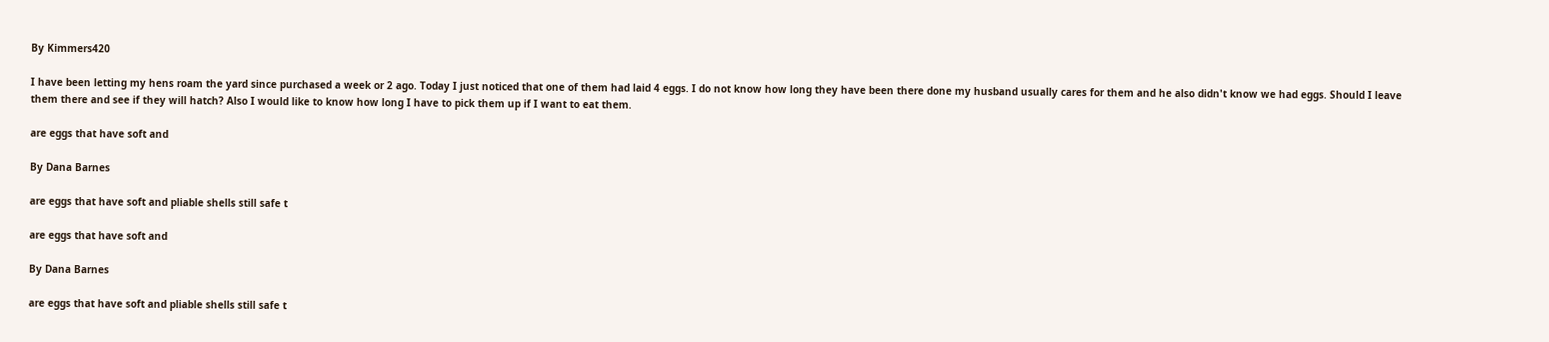By Kimmers420

I have been letting my hens roam the yard since purchased a week or 2 ago. Today I just noticed that one of them had laid 4 eggs. I do not know how long they have been there done my husband usually cares for them and he also didn't know we had eggs. Should I leave them there and see if they will hatch? Also I would like to know how long I have to pick them up if I want to eat them.

are eggs that have soft and

By Dana Barnes

are eggs that have soft and pliable shells still safe t

are eggs that have soft and

By Dana Barnes

are eggs that have soft and pliable shells still safe t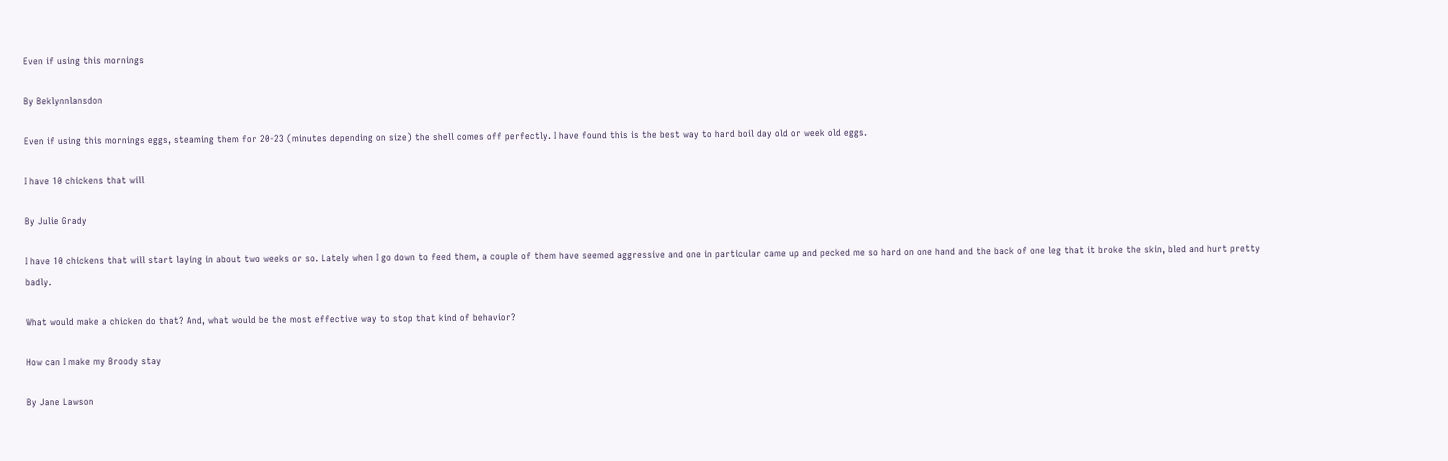Even if using this mornings

By Beklynnlansdon

Even if using this mornings eggs, steaming them for 20-23 (minutes depending on size) the shell comes off perfectly. I have found this is the best way to hard boil day old or week old eggs.

I have 10 chickens that will

By Julie Grady

I have 10 chickens that will start laying in about two weeks or so. Lately when I go down to feed them, a couple of them have seemed aggressive and one in particular came up and pecked me so hard on one hand and the back of one leg that it broke the skin, bled and hurt pretty badly.

What would make a chicken do that? And, what would be the most effective way to stop that kind of behavior?

How can I make my Broody stay

By Jane Lawson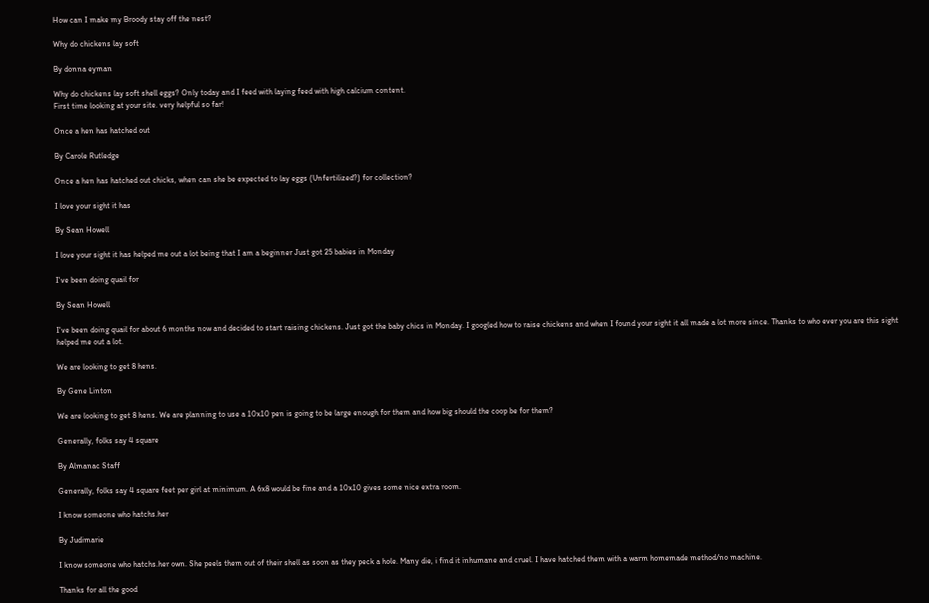How can I make my Broody stay off the nest?

Why do chickens lay soft

By donna eyman

Why do chickens lay soft shell eggs? Only today and I feed with laying feed with high calcium content.
First time looking at your site. very helpful so far!

Once a hen has hatched out

By Carole Rutledge

Once a hen has hatched out chicks, when can she be expected to lay eggs (Unfertilized?) for collection?

I love your sight it has

By Sean Howell

I love your sight it has helped me out a lot being that I am a beginner Just got 25 babies in Monday

I've been doing quail for

By Sean Howell

I've been doing quail for about 6 months now and decided to start raising chickens. Just got the baby chics in Monday. I googled how to raise chickens and when I found your sight it all made a lot more since. Thanks to who ever you are this sight helped me out a lot.

We are looking to get 8 hens.

By Gene Linton

We are looking to get 8 hens. We are planning to use a 10x10 pen is going to be large enough for them and how big should the coop be for them?

Generally, folks say 4 square

By Almanac Staff

Generally, folks say 4 square feet per girl at minimum. A 6x8 would be fine and a 10x10 gives some nice extra room.

I know someone who hatchs.her

By Judimarie

I know someone who hatchs.her own. She peels them out of their shell as soon as they peck a hole. Many die, i find it inhumane and cruel. I have hatched them with a warm homemade method/no machine.

Thanks for all the good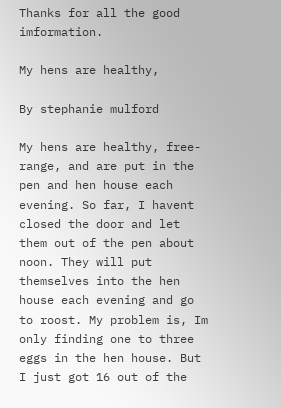Thanks for all the good imformation.

My hens are healthy,

By stephanie mulford

My hens are healthy, free-range, and are put in the pen and hen house each evening. So far, I havent closed the door and let them out of the pen about noon. They will put themselves into the hen house each evening and go to roost. My problem is, Im only finding one to three eggs in the hen house. But I just got 16 out of the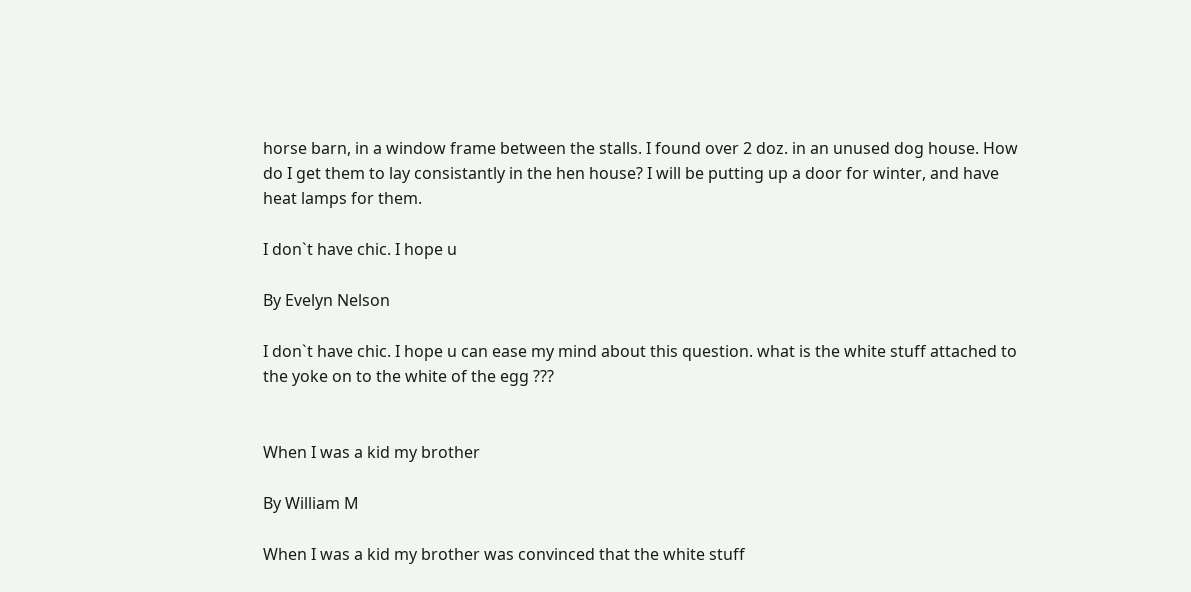horse barn, in a window frame between the stalls. I found over 2 doz. in an unused dog house. How do I get them to lay consistantly in the hen house? I will be putting up a door for winter, and have heat lamps for them.

I don`t have chic. I hope u

By Evelyn Nelson

I don`t have chic. I hope u can ease my mind about this question. what is the white stuff attached to the yoke on to the white of the egg ???


When I was a kid my brother

By William M

When I was a kid my brother was convinced that the white stuff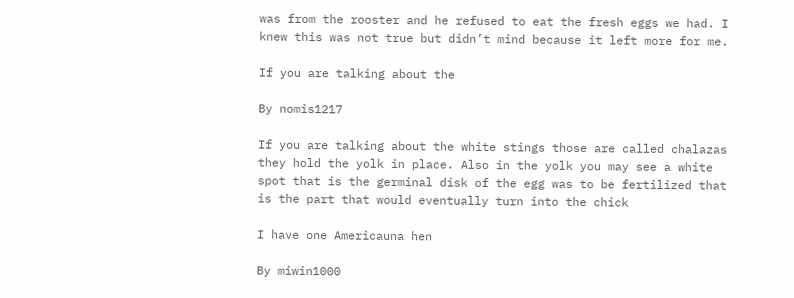was from the rooster and he refused to eat the fresh eggs we had. I knew this was not true but didn’t mind because it left more for me.

If you are talking about the

By nomis1217

If you are talking about the white stings those are called chalazas they hold the yolk in place. Also in the yolk you may see a white spot that is the germinal disk of the egg was to be fertilized that is the part that would eventually turn into the chick

I have one Americauna hen

By miwin1000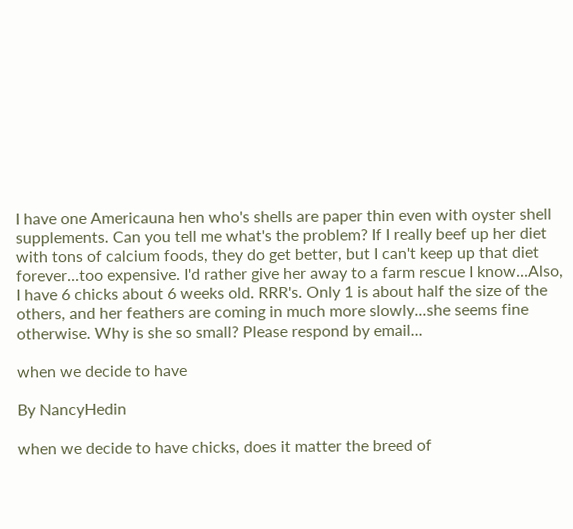I have one Americauna hen who's shells are paper thin even with oyster shell supplements. Can you tell me what's the problem? If I really beef up her diet with tons of calcium foods, they do get better, but I can't keep up that diet forever...too expensive. I'd rather give her away to a farm rescue I know...Also, I have 6 chicks about 6 weeks old. RRR's. Only 1 is about half the size of the others, and her feathers are coming in much more slowly...she seems fine otherwise. Why is she so small? Please respond by email...

when we decide to have

By NancyHedin

when we decide to have chicks, does it matter the breed of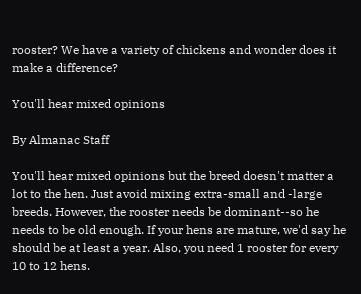rooster? We have a variety of chickens and wonder does it make a difference?

You'll hear mixed opinions

By Almanac Staff

You'll hear mixed opinions but the breed doesn't matter a lot to the hen. Just avoid mixing extra-small and -large breeds. However, the rooster needs be dominant--so he needs to be old enough. If your hens are mature, we'd say he should be at least a year. Also, you need 1 rooster for every 10 to 12 hens.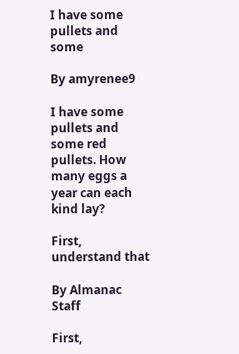I have some pullets and some

By amyrenee9

I have some pullets and some red pullets. How many eggs a year can each kind lay?

First, understand that

By Almanac Staff

First,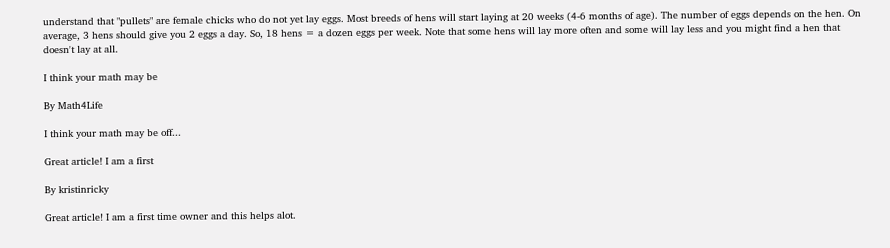understand that "pullets" are female chicks who do not yet lay eggs. Most breeds of hens will start laying at 20 weeks (4-6 months of age). The number of eggs depends on the hen. On average, 3 hens should give you 2 eggs a day. So, 18 hens = a dozen eggs per week. Note that some hens will lay more often and some will lay less and you might find a hen that doesn't lay at all.

I think your math may be

By Math4Life

I think your math may be off...

Great article! I am a first

By kristinricky

Great article! I am a first time owner and this helps alot.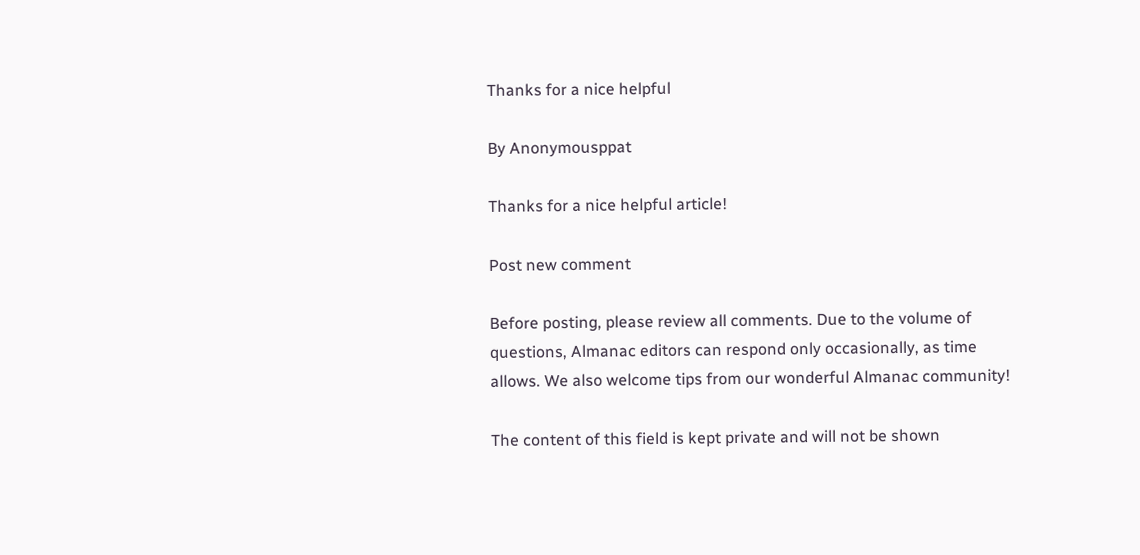Thanks for a nice helpful

By Anonymousppat

Thanks for a nice helpful article!

Post new comment

Before posting, please review all comments. Due to the volume of questions, Almanac editors can respond only occasionally, as time allows. We also welcome tips from our wonderful Almanac community!

The content of this field is kept private and will not be shown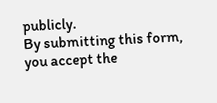publicly.
By submitting this form, you accept the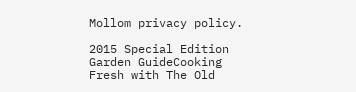Mollom privacy policy.

2015 Special Edition Garden GuideCooking Fresh with The Old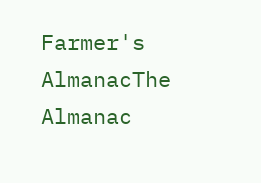Farmer's AlmanacThe Almanac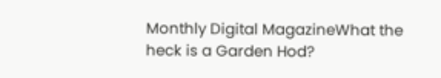Monthly Digital MagazineWhat the heck is a Garden Hod?